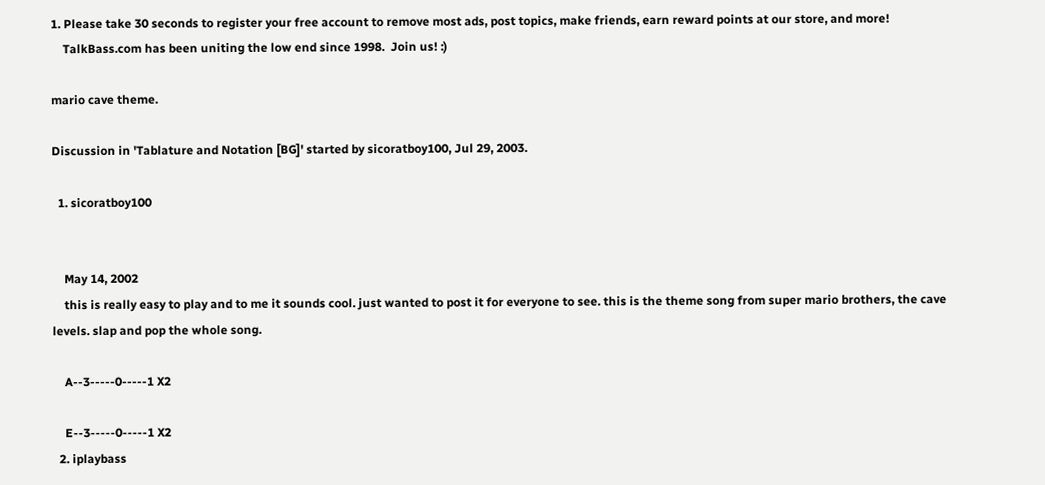1. Please take 30 seconds to register your free account to remove most ads, post topics, make friends, earn reward points at our store, and more!
    TalkBass.com has been uniting the low end since 1998.  Join us! :)

mario cave theme.

Discussion in 'Tablature and Notation [BG]' started by sicoratboy100, Jul 29, 2003.

  1. sicoratboy100


    May 14, 2002
    this is really easy to play and to me it sounds cool. just wanted to post it for everyone to see. this is the theme song from super mario brothers, the cave levels. slap and pop the whole song.

    A--3-----0-----1 X2

    E--3-----0-----1 X2
  2. iplaybass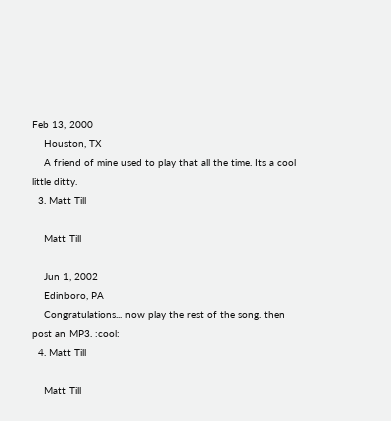Feb 13, 2000
    Houston, TX
    A friend of mine used to play that all the time. Its a cool little ditty.
  3. Matt Till

    Matt Till

    Jun 1, 2002
    Edinboro, PA
    Congratulations... now play the rest of the song. then post an MP3. :cool:
  4. Matt Till

    Matt Till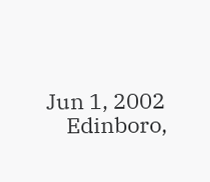Jun 1, 2002
    Edinboro,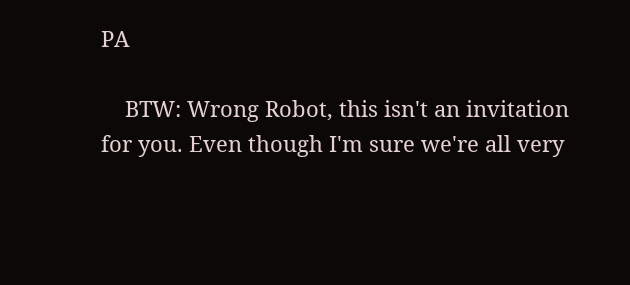PA

    BTW: Wrong Robot, this isn't an invitation for you. Even though I'm sure we're all very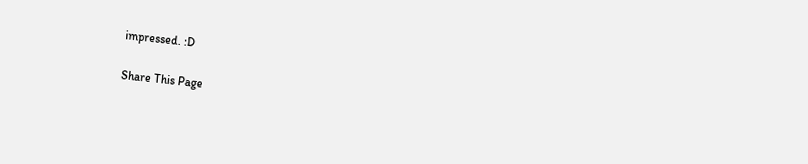impressed. :D

Share This Page